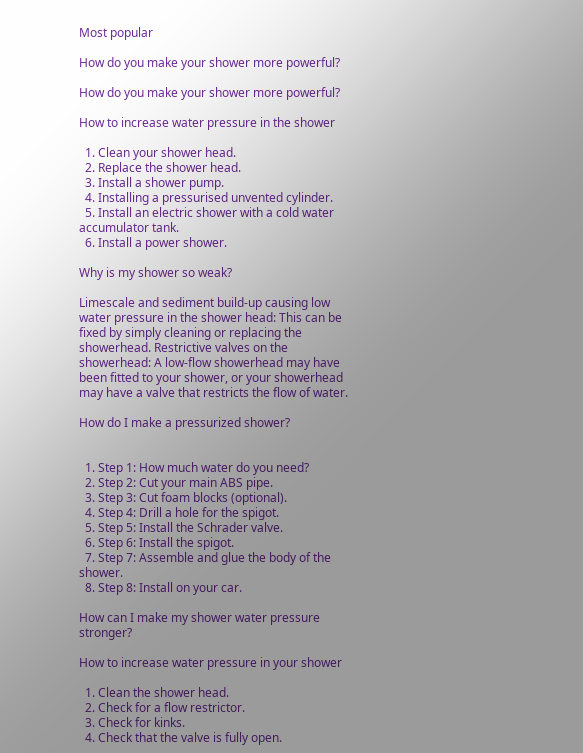Most popular

How do you make your shower more powerful?

How do you make your shower more powerful?

How to increase water pressure in the shower

  1. Clean your shower head.
  2. Replace the shower head.
  3. Install a shower pump.
  4. Installing a pressurised unvented cylinder.
  5. Install an electric shower with a cold water accumulator tank.
  6. Install a power shower.

Why is my shower so weak?

Limescale and sediment build-up causing low water pressure in the shower head: This can be fixed by simply cleaning or replacing the showerhead. Restrictive valves on the showerhead: A low-flow showerhead may have been fitted to your shower, or your showerhead may have a valve that restricts the flow of water.

How do I make a pressurized shower?


  1. Step 1: How much water do you need?
  2. Step 2: Cut your main ABS pipe.
  3. Step 3: Cut foam blocks (optional).
  4. Step 4: Drill a hole for the spigot.
  5. Step 5: Install the Schrader valve.
  6. Step 6: Install the spigot.
  7. Step 7: Assemble and glue the body of the shower.
  8. Step 8: Install on your car.

How can I make my shower water pressure stronger?

How to increase water pressure in your shower

  1. Clean the shower head.
  2. Check for a flow restrictor.
  3. Check for kinks.
  4. Check that the valve is fully open.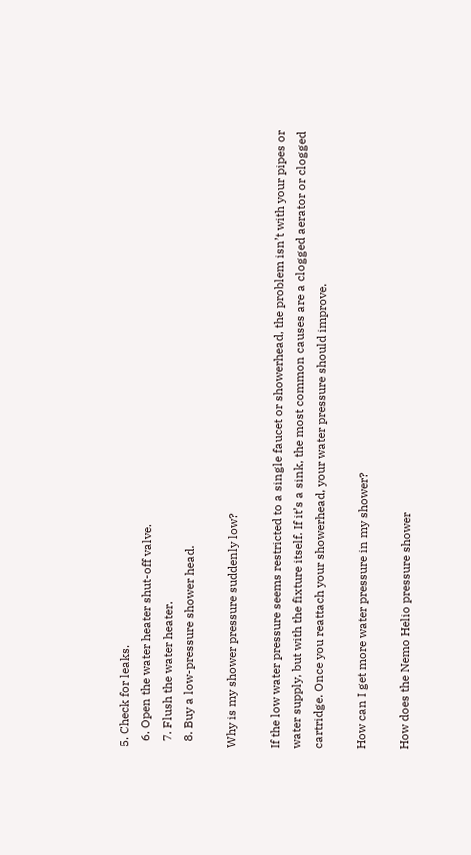5. Check for leaks.
  6. Open the water heater shut-off valve.
  7. Flush the water heater.
  8. Buy a low-pressure shower head.

Why is my shower pressure suddenly low?

If the low water pressure seems restricted to a single faucet or showerhead, the problem isn’t with your pipes or water supply, but with the fixture itself. If it’s a sink, the most common causes are a clogged aerator or clogged cartridge. Once you reattach your showerhead, your water pressure should improve.

How can I get more water pressure in my shower?

How does the Nemo Helio pressure shower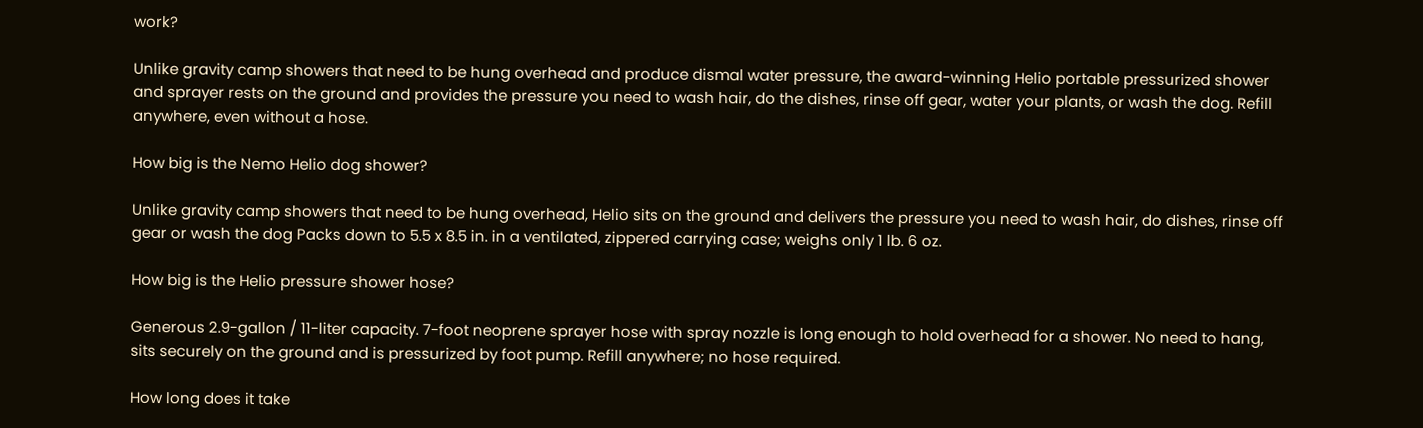work?

Unlike gravity camp showers that need to be hung overhead and produce dismal water pressure, the award-winning Helio portable pressurized shower and sprayer rests on the ground and provides the pressure you need to wash hair, do the dishes, rinse off gear, water your plants, or wash the dog. Refill anywhere, even without a hose.

How big is the Nemo Helio dog shower?

Unlike gravity camp showers that need to be hung overhead, Helio sits on the ground and delivers the pressure you need to wash hair, do dishes, rinse off gear or wash the dog Packs down to 5.5 x 8.5 in. in a ventilated, zippered carrying case; weighs only 1 lb. 6 oz.

How big is the Helio pressure shower hose?

Generous 2.9-gallon / 11-liter capacity. 7-foot neoprene sprayer hose with spray nozzle is long enough to hold overhead for a shower. No need to hang, sits securely on the ground and is pressurized by foot pump. Refill anywhere; no hose required.

How long does it take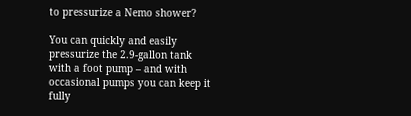to pressurize a Nemo shower?

You can quickly and easily pressurize the 2.9-gallon tank with a foot pump – and with occasional pumps you can keep it fully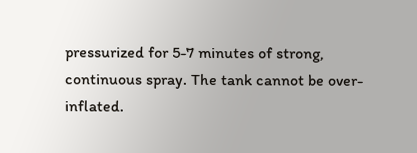pressurized for 5-7 minutes of strong, continuous spray. The tank cannot be over-inflated.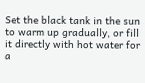Set the black tank in the sun to warm up gradually, or fill it directly with hot water for a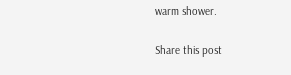warm shower.

Share this post